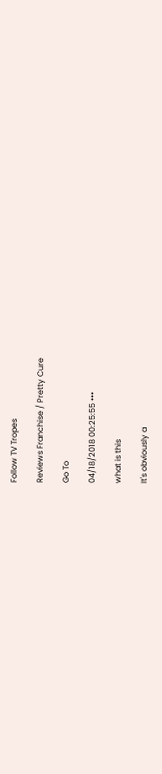Follow TV Tropes

Reviews Franchise / Pretty Cure

Go To

04/18/2018 00:25:55 •••

what is this

It's obviously a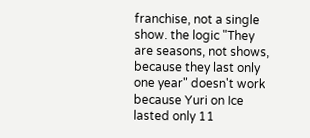franchise, not a single show. the logic "They are seasons, not shows, because they last only one year" doesn't work because Yuri on Ice lasted only 11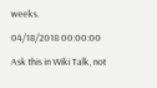weeks.

04/18/2018 00:00:00

Ask this in Wiki Talk, not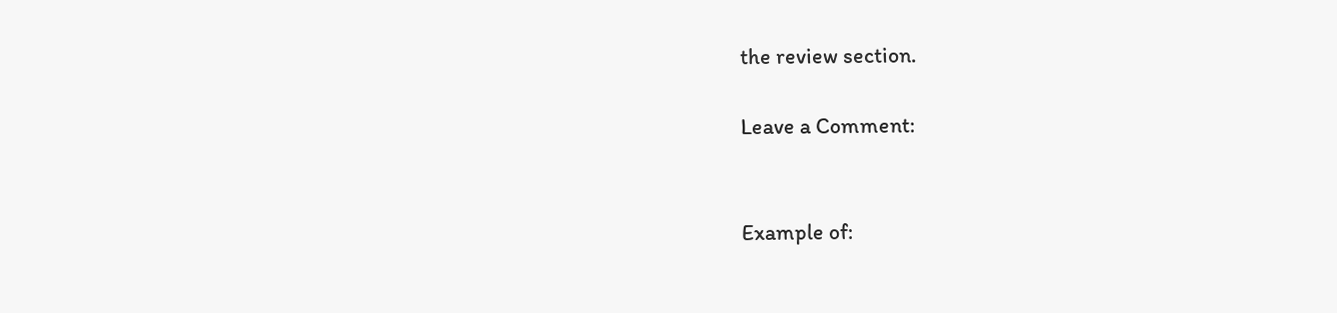the review section.

Leave a Comment:


Example of: